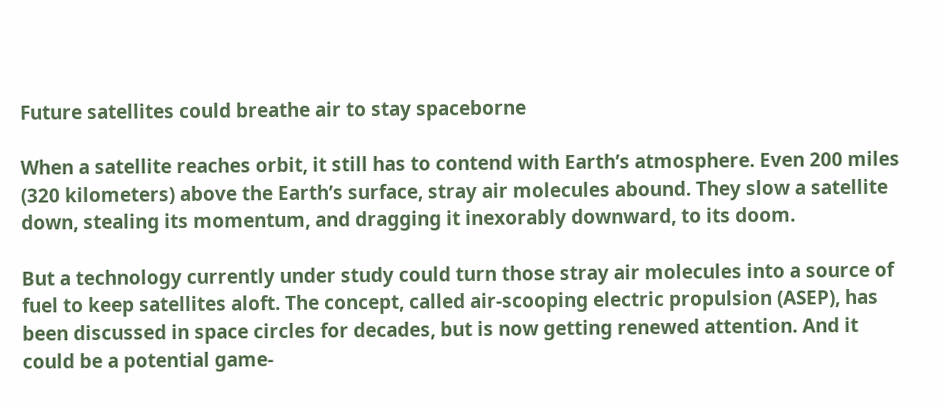Future satellites could breathe air to stay spaceborne

When a satellite reaches orbit, it still has to contend with Earth’s atmosphere. Even 200 miles (320 kilometers) above the Earth’s surface, stray air molecules abound. They slow a satellite down, stealing its momentum, and dragging it inexorably downward, to its doom.

But a technology currently under study could turn those stray air molecules into a source of fuel to keep satellites aloft. The concept, called air-scooping electric propulsion (ASEP), has been discussed in space circles for decades, but is now getting renewed attention. And it could be a potential game-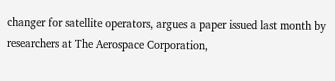changer for satellite operators, argues a paper issued last month by researchers at The Aerospace Corporation,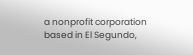a nonprofit corporation based in El Segundo,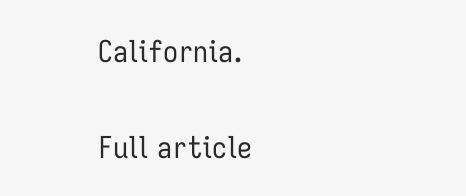California.

Full article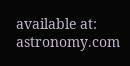available at: astronomy.com